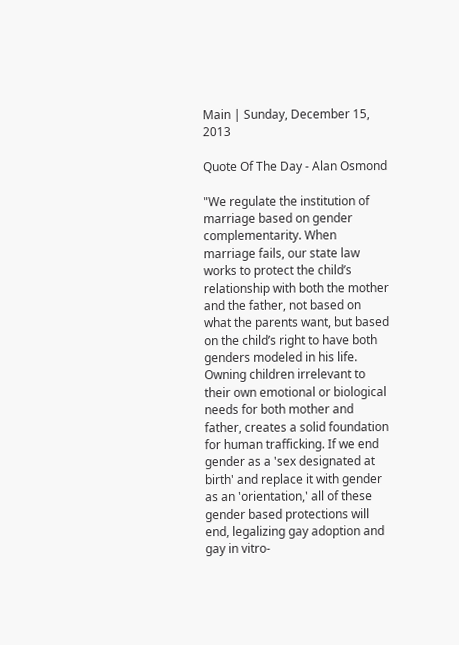Main | Sunday, December 15, 2013

Quote Of The Day - Alan Osmond

"We regulate the institution of marriage based on gender complementarity. When marriage fails, our state law works to protect the child’s relationship with both the mother and the father, not based on what the parents want, but based on the child’s right to have both genders modeled in his life. Owning children irrelevant to their own emotional or biological needs for both mother and father, creates a solid foundation for human trafficking. If we end gender as a 'sex designated at birth' and replace it with gender as an 'orientation,' all of these gender based protections will end, legalizing gay adoption and gay in vitro-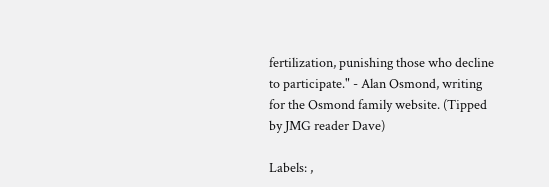fertilization, punishing those who decline to participate." - Alan Osmond, writing for the Osmond family website. (Tipped by JMG reader Dave)

Labels: ,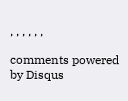, , , , , ,

comments powered by Disqus